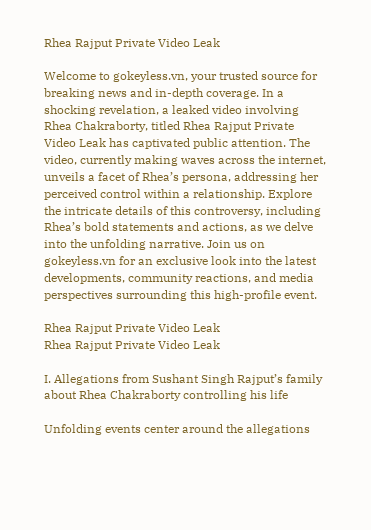Rhea Rajput Private Video Leak

Welcome to gokeyless.vn, your trusted source for breaking news and in-depth coverage. In a shocking revelation, a leaked video involving Rhea Chakraborty, titled Rhea Rajput Private Video Leak has captivated public attention. The video, currently making waves across the internet, unveils a facet of Rhea’s persona, addressing her perceived control within a relationship. Explore the intricate details of this controversy, including Rhea’s bold statements and actions, as we delve into the unfolding narrative. Join us on gokeyless.vn for an exclusive look into the latest developments, community reactions, and media perspectives surrounding this high-profile event.

Rhea Rajput Private Video Leak
Rhea Rajput Private Video Leak

I. Allegations from Sushant Singh Rajput’s family about Rhea Chakraborty controlling his life

Unfolding events center around the allegations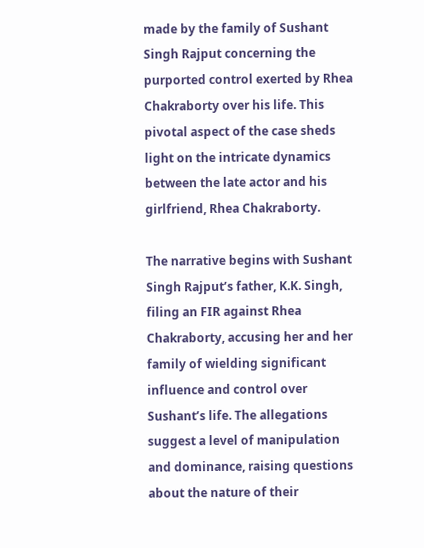made by the family of Sushant Singh Rajput concerning the purported control exerted by Rhea Chakraborty over his life. This pivotal aspect of the case sheds light on the intricate dynamics between the late actor and his girlfriend, Rhea Chakraborty.

The narrative begins with Sushant Singh Rajput’s father, K.K. Singh, filing an FIR against Rhea Chakraborty, accusing her and her family of wielding significant influence and control over Sushant’s life. The allegations suggest a level of manipulation and dominance, raising questions about the nature of their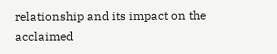relationship and its impact on the acclaimed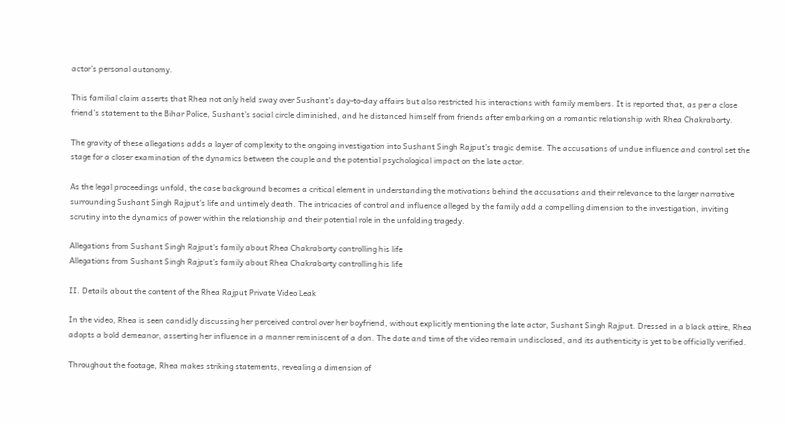actor’s personal autonomy.

This familial claim asserts that Rhea not only held sway over Sushant’s day-to-day affairs but also restricted his interactions with family members. It is reported that, as per a close friend’s statement to the Bihar Police, Sushant’s social circle diminished, and he distanced himself from friends after embarking on a romantic relationship with Rhea Chakraborty.

The gravity of these allegations adds a layer of complexity to the ongoing investigation into Sushant Singh Rajput’s tragic demise. The accusations of undue influence and control set the stage for a closer examination of the dynamics between the couple and the potential psychological impact on the late actor.

As the legal proceedings unfold, the case background becomes a critical element in understanding the motivations behind the accusations and their relevance to the larger narrative surrounding Sushant Singh Rajput’s life and untimely death. The intricacies of control and influence alleged by the family add a compelling dimension to the investigation, inviting scrutiny into the dynamics of power within the relationship and their potential role in the unfolding tragedy.

Allegations from Sushant Singh Rajput's family about Rhea Chakraborty controlling his life
Allegations from Sushant Singh Rajput’s family about Rhea Chakraborty controlling his life

II. Details about the content of the Rhea Rajput Private Video Leak

In the video, Rhea is seen candidly discussing her perceived control over her boyfriend, without explicitly mentioning the late actor, Sushant Singh Rajput. Dressed in a black attire, Rhea adopts a bold demeanor, asserting her influence in a manner reminiscent of a don. The date and time of the video remain undisclosed, and its authenticity is yet to be officially verified.

Throughout the footage, Rhea makes striking statements, revealing a dimension of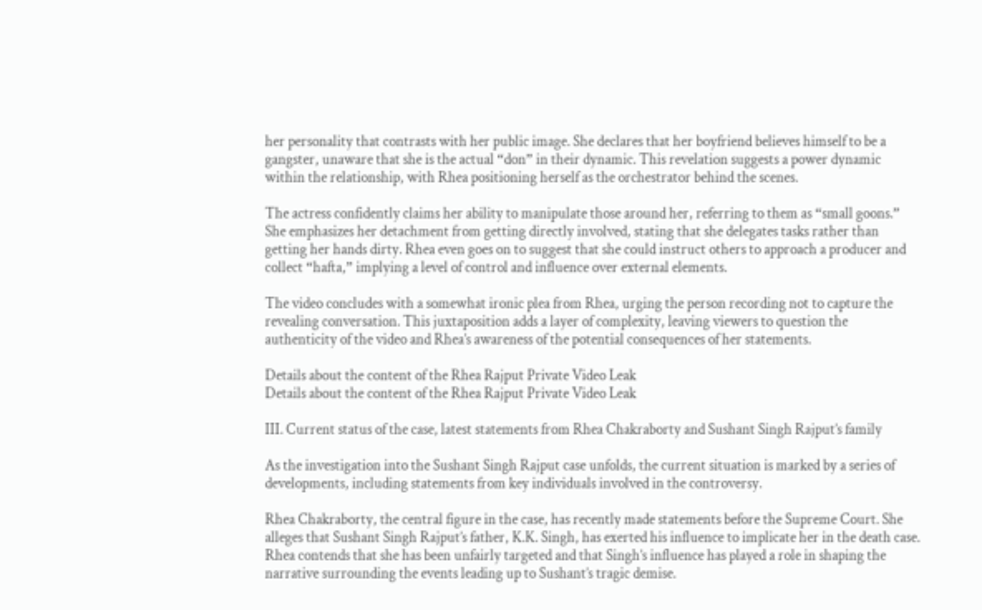her personality that contrasts with her public image. She declares that her boyfriend believes himself to be a gangster, unaware that she is the actual “don” in their dynamic. This revelation suggests a power dynamic within the relationship, with Rhea positioning herself as the orchestrator behind the scenes.

The actress confidently claims her ability to manipulate those around her, referring to them as “small goons.” She emphasizes her detachment from getting directly involved, stating that she delegates tasks rather than getting her hands dirty. Rhea even goes on to suggest that she could instruct others to approach a producer and collect “hafta,” implying a level of control and influence over external elements.

The video concludes with a somewhat ironic plea from Rhea, urging the person recording not to capture the revealing conversation. This juxtaposition adds a layer of complexity, leaving viewers to question the authenticity of the video and Rhea’s awareness of the potential consequences of her statements.

Details about the content of the Rhea Rajput Private Video Leak
Details about the content of the Rhea Rajput Private Video Leak

III. Current status of the case, latest statements from Rhea Chakraborty and Sushant Singh Rajput’s family

As the investigation into the Sushant Singh Rajput case unfolds, the current situation is marked by a series of developments, including statements from key individuals involved in the controversy.

Rhea Chakraborty, the central figure in the case, has recently made statements before the Supreme Court. She alleges that Sushant Singh Rajput’s father, K.K. Singh, has exerted his influence to implicate her in the death case. Rhea contends that she has been unfairly targeted and that Singh’s influence has played a role in shaping the narrative surrounding the events leading up to Sushant’s tragic demise.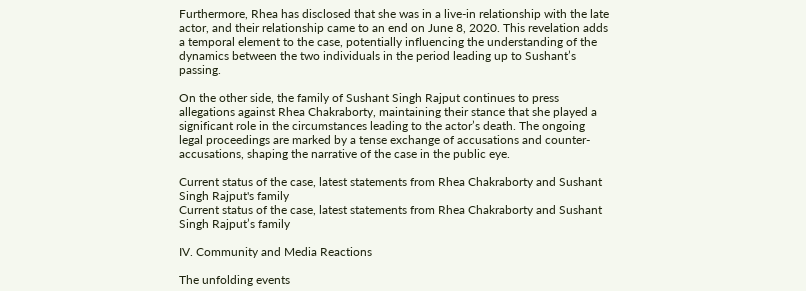Furthermore, Rhea has disclosed that she was in a live-in relationship with the late actor, and their relationship came to an end on June 8, 2020. This revelation adds a temporal element to the case, potentially influencing the understanding of the dynamics between the two individuals in the period leading up to Sushant’s passing.

On the other side, the family of Sushant Singh Rajput continues to press allegations against Rhea Chakraborty, maintaining their stance that she played a significant role in the circumstances leading to the actor’s death. The ongoing legal proceedings are marked by a tense exchange of accusations and counter-accusations, shaping the narrative of the case in the public eye.

Current status of the case, latest statements from Rhea Chakraborty and Sushant Singh Rajput's family
Current status of the case, latest statements from Rhea Chakraborty and Sushant Singh Rajput’s family

IV. Community and Media Reactions

The unfolding events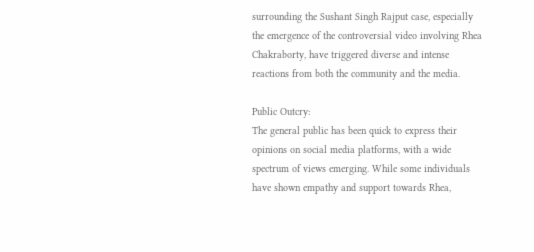surrounding the Sushant Singh Rajput case, especially the emergence of the controversial video involving Rhea Chakraborty, have triggered diverse and intense reactions from both the community and the media.

Public Outcry:
The general public has been quick to express their opinions on social media platforms, with a wide spectrum of views emerging. While some individuals have shown empathy and support towards Rhea,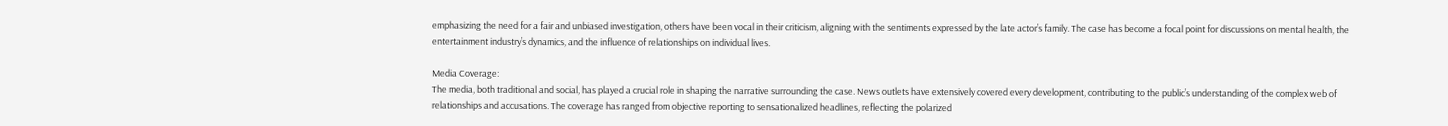emphasizing the need for a fair and unbiased investigation, others have been vocal in their criticism, aligning with the sentiments expressed by the late actor’s family. The case has become a focal point for discussions on mental health, the entertainment industry’s dynamics, and the influence of relationships on individual lives.

Media Coverage:
The media, both traditional and social, has played a crucial role in shaping the narrative surrounding the case. News outlets have extensively covered every development, contributing to the public’s understanding of the complex web of relationships and accusations. The coverage has ranged from objective reporting to sensationalized headlines, reflecting the polarized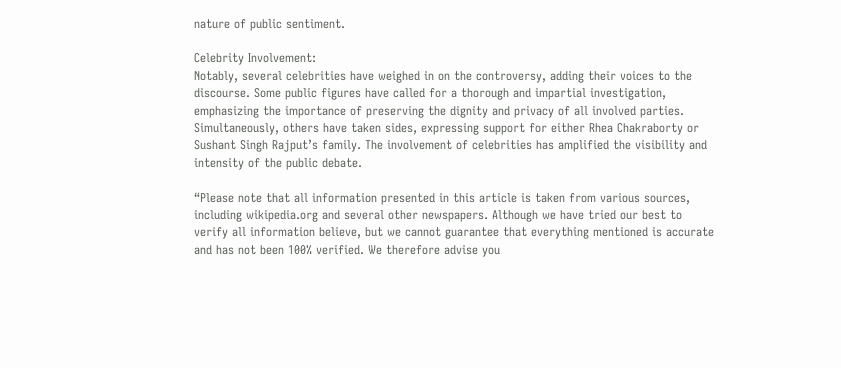nature of public sentiment.

Celebrity Involvement:
Notably, several celebrities have weighed in on the controversy, adding their voices to the discourse. Some public figures have called for a thorough and impartial investigation, emphasizing the importance of preserving the dignity and privacy of all involved parties. Simultaneously, others have taken sides, expressing support for either Rhea Chakraborty or Sushant Singh Rajput’s family. The involvement of celebrities has amplified the visibility and intensity of the public debate.

“Please note that all information presented in this article is taken from various sources, including wikipedia.org and several other newspapers. Although we have tried our best to verify all information believe, but we cannot guarantee that everything mentioned is accurate and has not been 100% verified. We therefore advise you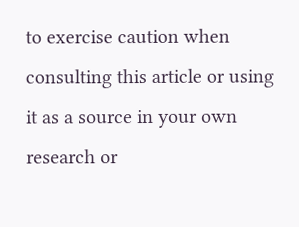to exercise caution when consulting this article or using it as a source in your own research or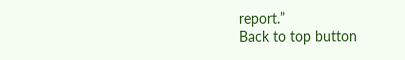report.”
Back to top button